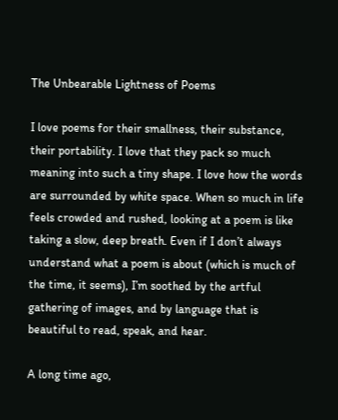The Unbearable Lightness of Poems

I love poems for their smallness, their substance, their portability. I love that they pack so much meaning into such a tiny shape. I love how the words are surrounded by white space. When so much in life feels crowded and rushed, looking at a poem is like taking a slow, deep breath. Even if I don’t always understand what a poem is about (which is much of the time, it seems), I’m soothed by the artful gathering of images, and by language that is beautiful to read, speak, and hear.

A long time ago,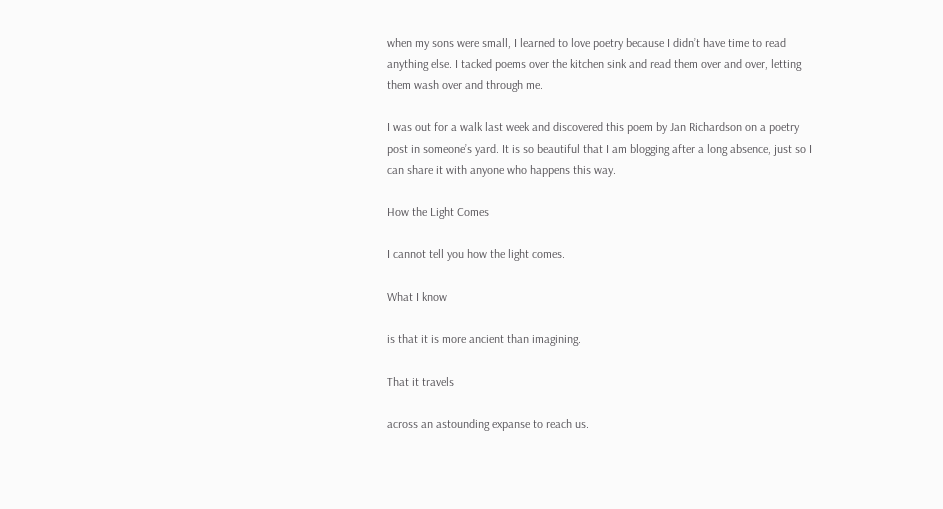when my sons were small, I learned to love poetry because I didn’t have time to read anything else. I tacked poems over the kitchen sink and read them over and over, letting them wash over and through me.

I was out for a walk last week and discovered this poem by Jan Richardson on a poetry post in someone’s yard. It is so beautiful that I am blogging after a long absence, just so I can share it with anyone who happens this way.

How the Light Comes

I cannot tell you how the light comes.

What I know

is that it is more ancient than imagining.

That it travels

across an astounding expanse to reach us.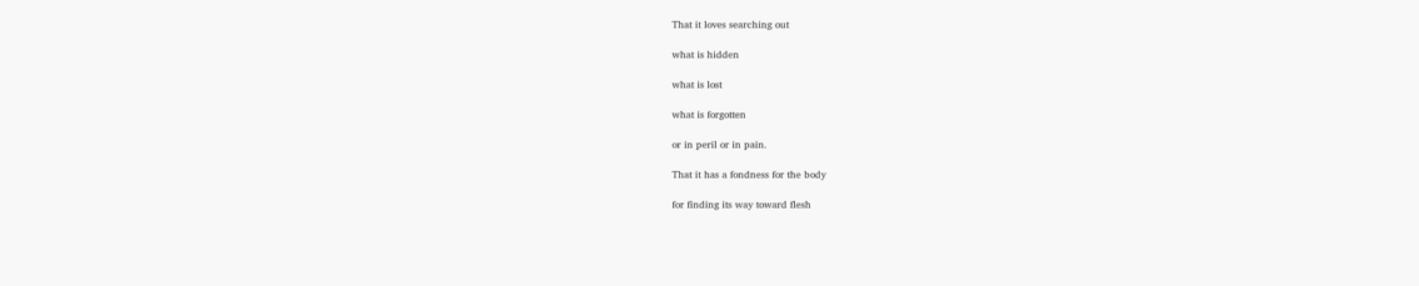That it loves searching out

what is hidden

what is lost

what is forgotten

or in peril or in pain.

That it has a fondness for the body

for finding its way toward flesh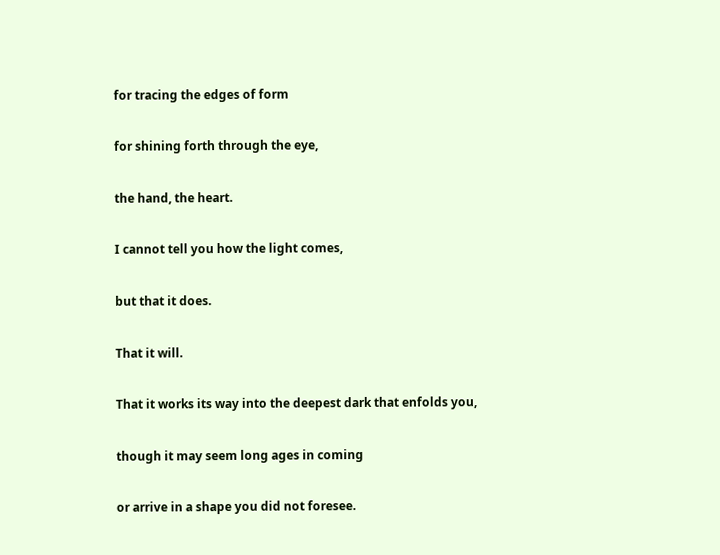for tracing the edges of form

for shining forth through the eye,

the hand, the heart.

I cannot tell you how the light comes,

but that it does.

That it will.

That it works its way into the deepest dark that enfolds you,

though it may seem long ages in coming

or arrive in a shape you did not foresee.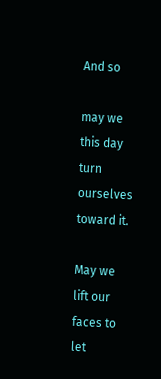And so

may we this day turn ourselves toward it.

May we lift our faces to let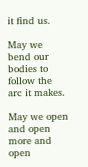it find us.

May we bend our bodies to follow the arc it makes.

May we open and open more and open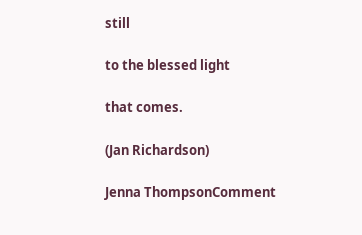still

to the blessed light

that comes.

(Jan Richardson)

Jenna ThompsonComment